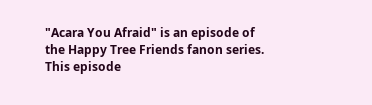"Acara You Afraid" is an episode of the Happy Tree Friends fanon series. This episode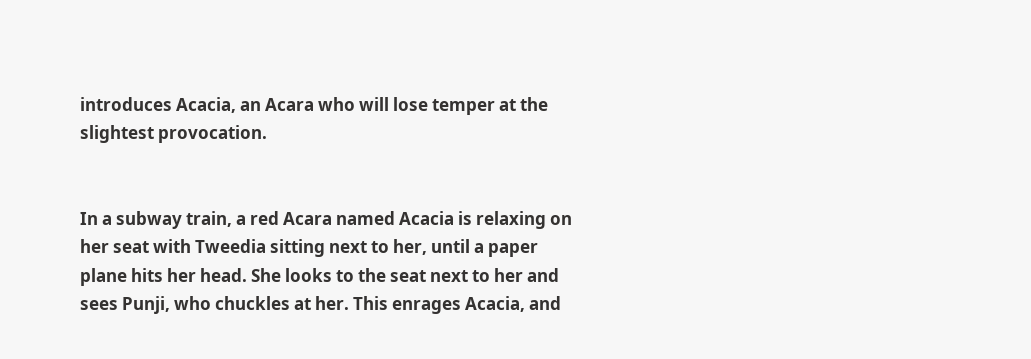introduces Acacia, an Acara who will lose temper at the slightest provocation.


In a subway train, a red Acara named Acacia is relaxing on her seat with Tweedia sitting next to her, until a paper plane hits her head. She looks to the seat next to her and sees Punji, who chuckles at her. This enrages Acacia, and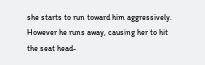she starts to run toward him aggressively. However he runs away, causing her to hit the seat head-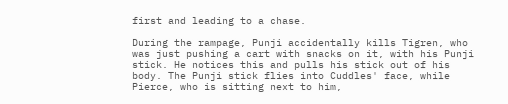first and leading to a chase.

During the rampage, Punji accidentally kills Tigren, who was just pushing a cart with snacks on it, with his Punji stick. He notices this and pulls his stick out of his body. The Punji stick flies into Cuddles' face, while Pierce, who is sitting next to him,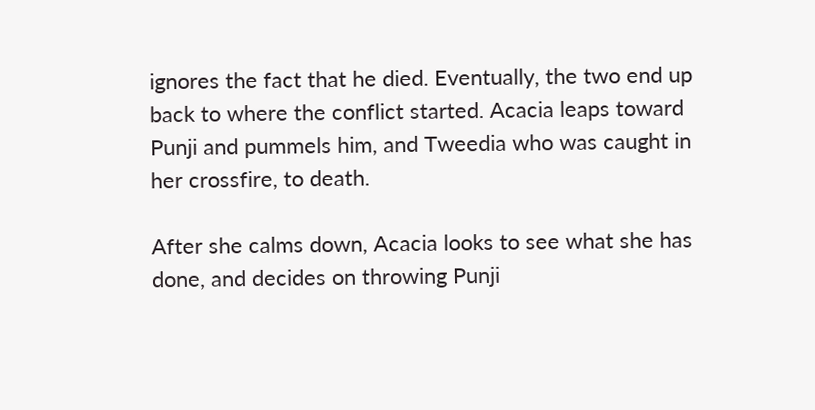ignores the fact that he died. Eventually, the two end up back to where the conflict started. Acacia leaps toward Punji and pummels him, and Tweedia who was caught in her crossfire, to death.

After she calms down, Acacia looks to see what she has done, and decides on throwing Punji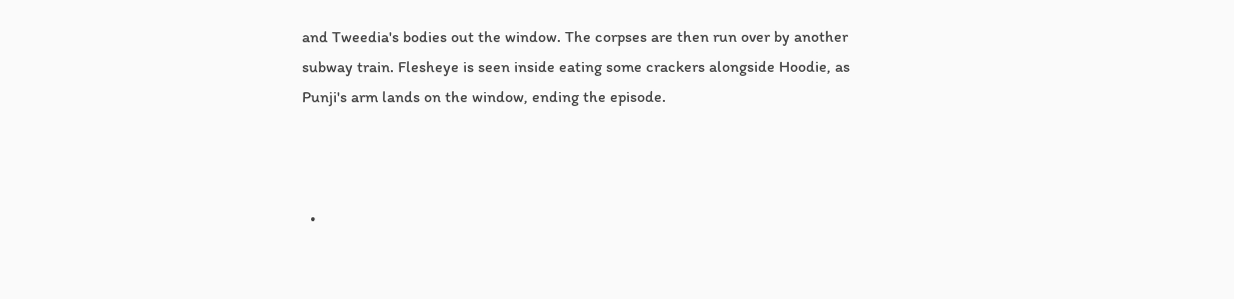and Tweedia's bodies out the window. The corpses are then run over by another subway train. Flesheye is seen inside eating some crackers alongside Hoodie, as Punji's arm lands on the window, ending the episode.



  •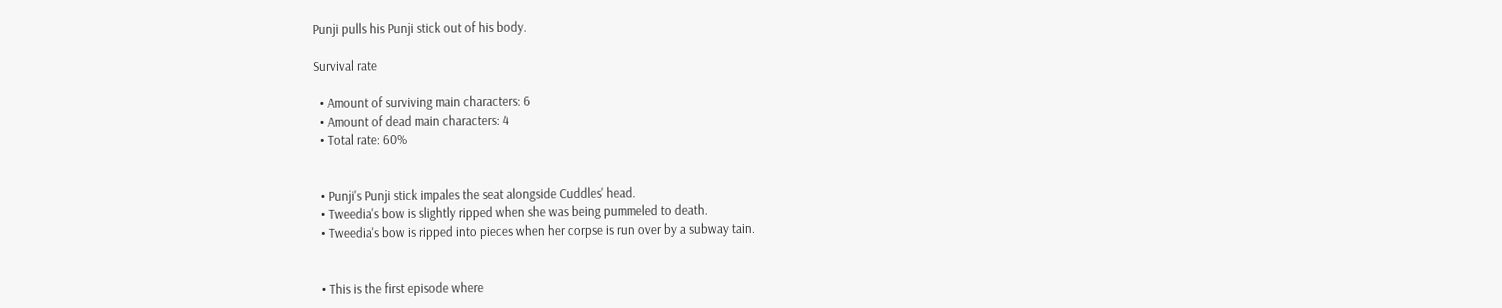Punji pulls his Punji stick out of his body.

Survival rate

  • Amount of surviving main characters: 6
  • Amount of dead main characters: 4
  • Total rate: 60%


  • Punji's Punji stick impales the seat alongside Cuddles' head.
  • Tweedia's bow is slightly ripped when she was being pummeled to death.
  • Tweedia's bow is ripped into pieces when her corpse is run over by a subway tain.


  • This is the first episode where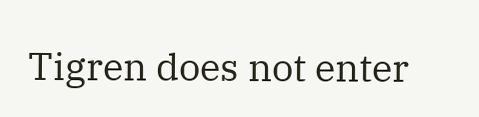Tigren does not enter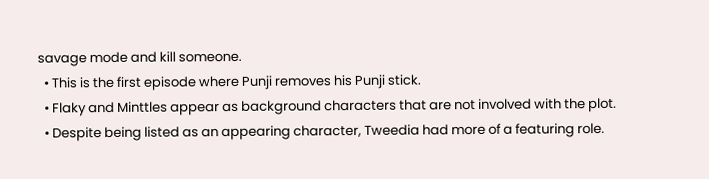savage mode and kill someone.
  • This is the first episode where Punji removes his Punji stick.
  • Flaky and Minttles appear as background characters that are not involved with the plot.
  • Despite being listed as an appearing character, Tweedia had more of a featuring role.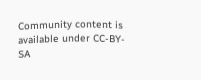Community content is available under CC-BY-SA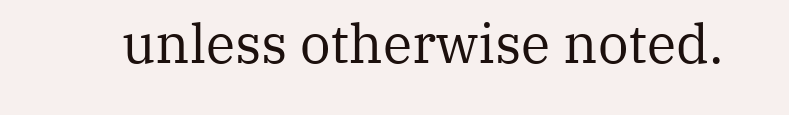unless otherwise noted.